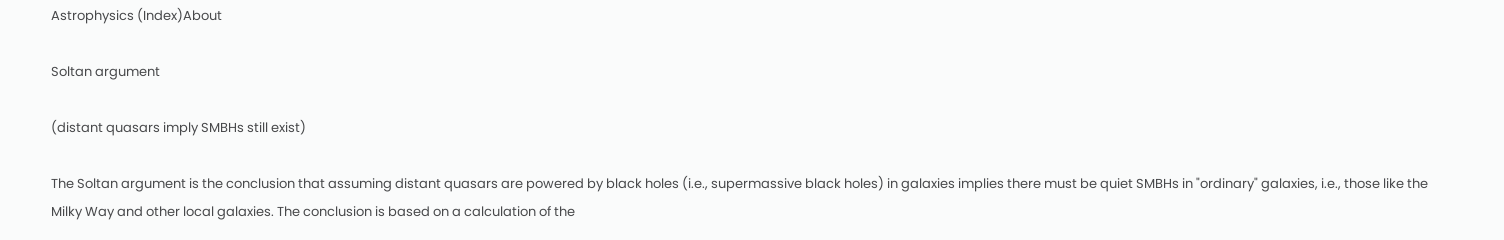Astrophysics (Index)About

Soltan argument

(distant quasars imply SMBHs still exist)

The Soltan argument is the conclusion that assuming distant quasars are powered by black holes (i.e., supermassive black holes) in galaxies implies there must be quiet SMBHs in "ordinary" galaxies, i.e., those like the Milky Way and other local galaxies. The conclusion is based on a calculation of the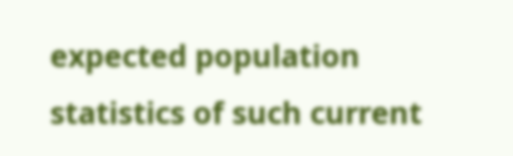expected population statistics of such current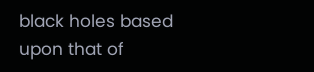black holes based upon that of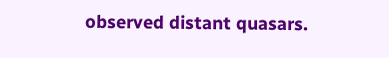observed distant quasars.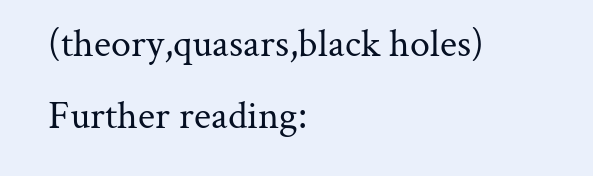(theory,quasars,black holes)
Further reading: